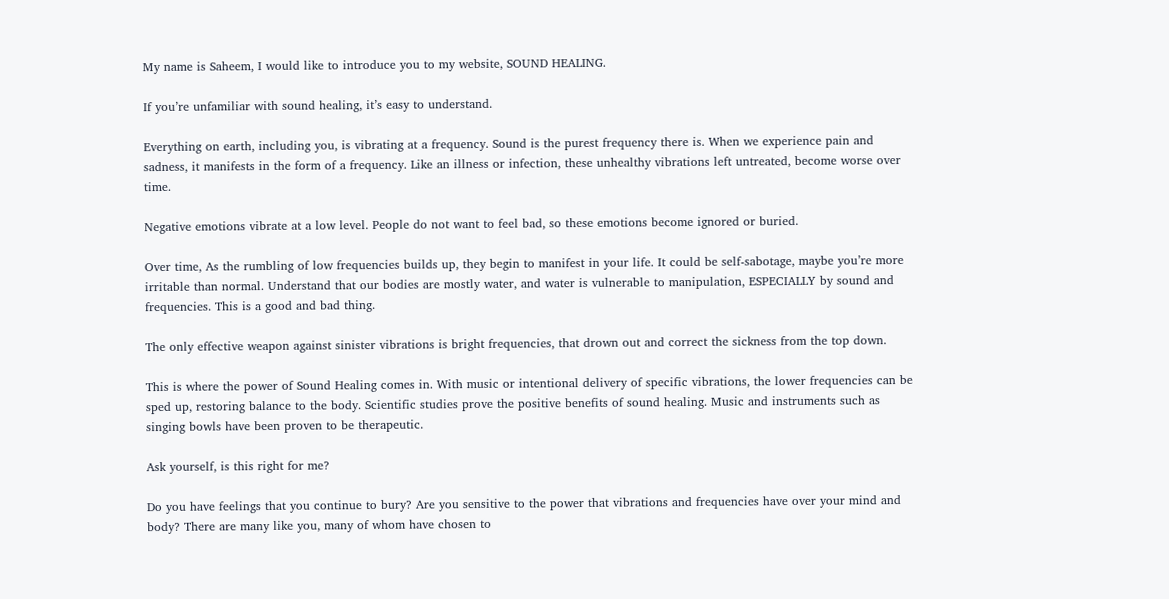My name is Saheem, I would like to introduce you to my website, SOUND HEALING.

If you’re unfamiliar with sound healing, it’s easy to understand.

Everything on earth, including you, is vibrating at a frequency. Sound is the purest frequency there is. When we experience pain and sadness, it manifests in the form of a frequency. Like an illness or infection, these unhealthy vibrations left untreated, become worse over time.

Negative emotions vibrate at a low level. People do not want to feel bad, so these emotions become ignored or buried.

Over time, As the rumbling of low frequencies builds up, they begin to manifest in your life. It could be self-sabotage, maybe you’re more irritable than normal. Understand that our bodies are mostly water, and water is vulnerable to manipulation, ESPECIALLY by sound and frequencies. This is a good and bad thing.

The only effective weapon against sinister vibrations is bright frequencies, that drown out and correct the sickness from the top down.

This is where the power of Sound Healing comes in. With music or intentional delivery of specific vibrations, the lower frequencies can be sped up, restoring balance to the body. Scientific studies prove the positive benefits of sound healing. Music and instruments such as singing bowls have been proven to be therapeutic.

Ask yourself, is this right for me?

Do you have feelings that you continue to bury? Are you sensitive to the power that vibrations and frequencies have over your mind and body? There are many like you, many of whom have chosen to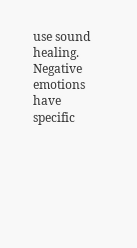use sound healing. Negative emotions have specific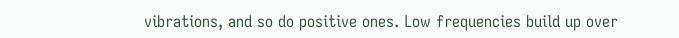vibrations, and so do positive ones. Low frequencies build up over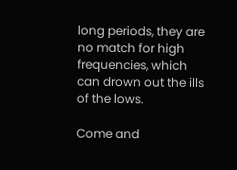long periods, they are no match for high frequencies, which can drown out the ills of the lows.

Come and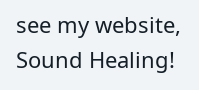see my website, Sound Healing!